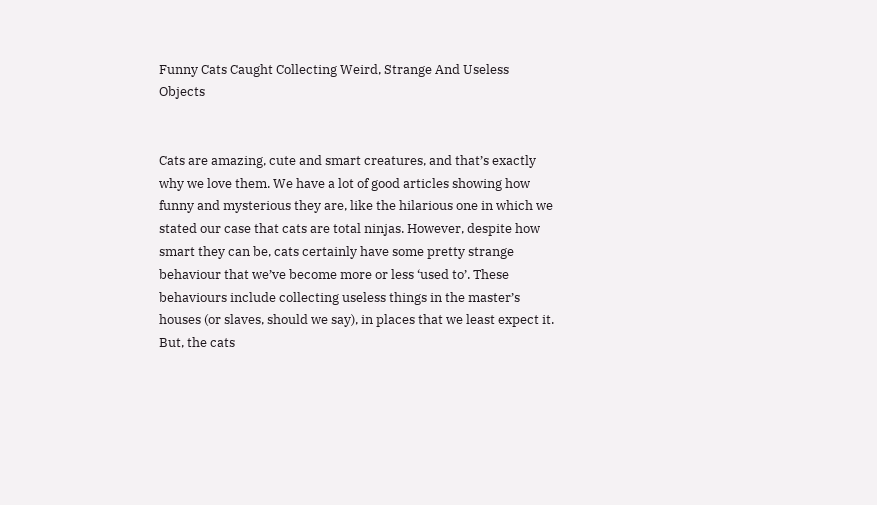Funny Cats Caught Collecting Weird, Strange And Useless Objects


Cats are amazing, cute and smart creatures, and that’s exactly why we love them. We have a lot of good articles showing how funny and mysterious they are, like the hilarious one in which we stated our case that cats are total ninjas. However, despite how smart they can be, cats certainly have some pretty strange behaviour that we’ve become more or less ‘used to’. These behaviours include collecting useless things in the master’s houses (or slaves, should we say), in places that we least expect it. But, the cats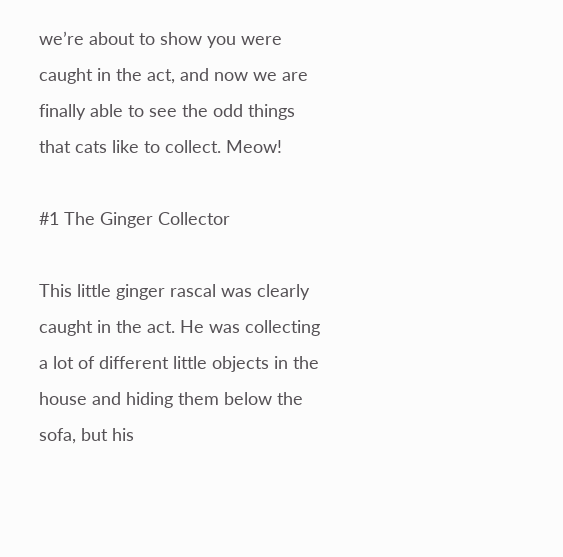we’re about to show you were caught in the act, and now we are finally able to see the odd things that cats like to collect. Meow!

#1 The Ginger Collector

This little ginger rascal was clearly caught in the act. He was collecting a lot of different little objects in the house and hiding them below the sofa, but his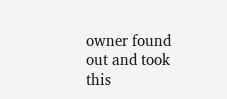owner found out and took this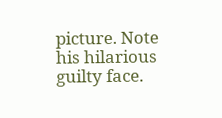picture. Note his hilarious guilty face.